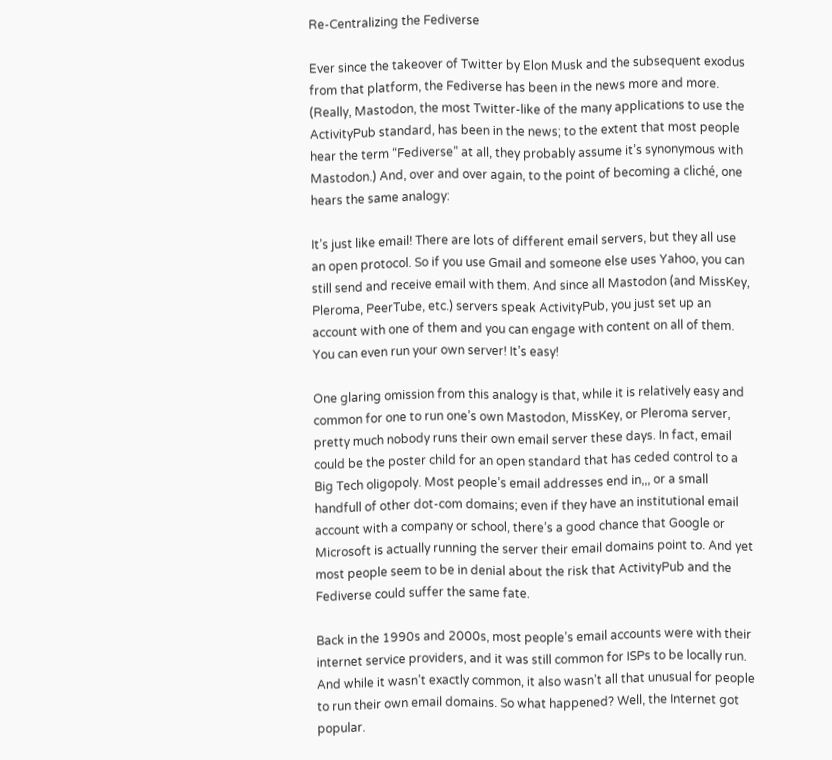Re-Centralizing the Fediverse

Ever since the takeover of Twitter by Elon Musk and the subsequent exodus from that platform, the Fediverse has been in the news more and more. (Really, Mastodon, the most Twitter-like of the many applications to use the ActivityPub standard, has been in the news; to the extent that most people hear the term “Fediverse” at all, they probably assume it’s synonymous with Mastodon.) And, over and over again, to the point of becoming a cliché, one hears the same analogy:

It’s just like email! There are lots of different email servers, but they all use an open protocol. So if you use Gmail and someone else uses Yahoo, you can still send and receive email with them. And since all Mastodon (and MissKey, Pleroma, PeerTube, etc.) servers speak ActivityPub, you just set up an account with one of them and you can engage with content on all of them. You can even run your own server! It’s easy!

One glaring omission from this analogy is that, while it is relatively easy and common for one to run one’s own Mastodon, MissKey, or Pleroma server, pretty much nobody runs their own email server these days. In fact, email could be the poster child for an open standard that has ceded control to a Big Tech oligopoly. Most people’s email addresses end in,,, or a small handfull of other dot-com domains; even if they have an institutional email account with a company or school, there’s a good chance that Google or Microsoft is actually running the server their email domains point to. And yet most people seem to be in denial about the risk that ActivityPub and the Fediverse could suffer the same fate.

Back in the 1990s and 2000s, most people’s email accounts were with their internet service providers, and it was still common for ISPs to be locally run. And while it wasn’t exactly common, it also wasn’t all that unusual for people to run their own email domains. So what happened? Well, the Internet got popular.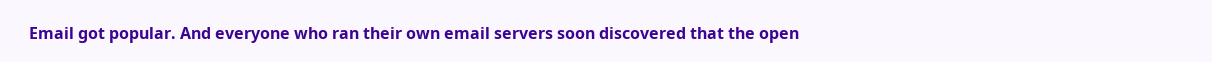Email got popular. And everyone who ran their own email servers soon discovered that the open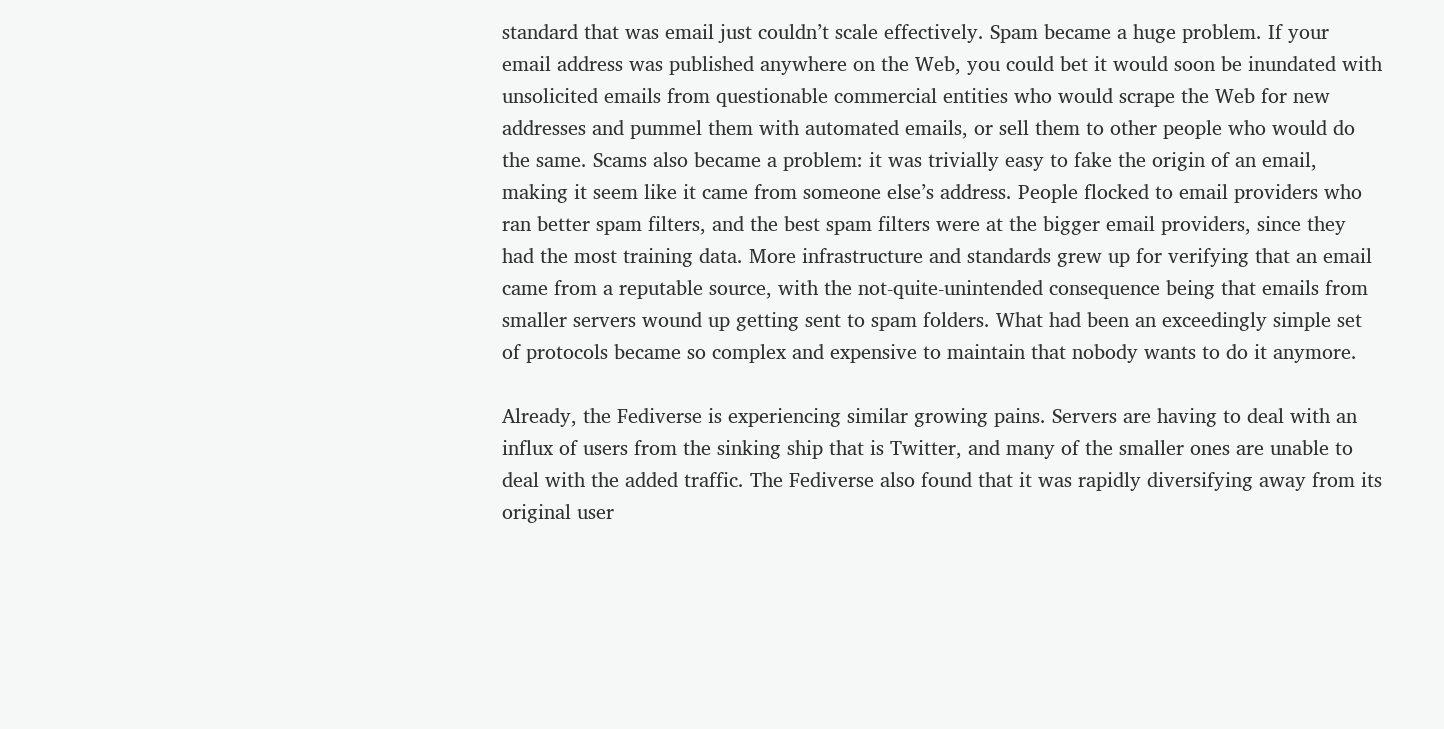standard that was email just couldn’t scale effectively. Spam became a huge problem. If your email address was published anywhere on the Web, you could bet it would soon be inundated with unsolicited emails from questionable commercial entities who would scrape the Web for new addresses and pummel them with automated emails, or sell them to other people who would do the same. Scams also became a problem: it was trivially easy to fake the origin of an email, making it seem like it came from someone else’s address. People flocked to email providers who ran better spam filters, and the best spam filters were at the bigger email providers, since they had the most training data. More infrastructure and standards grew up for verifying that an email came from a reputable source, with the not-quite-unintended consequence being that emails from smaller servers wound up getting sent to spam folders. What had been an exceedingly simple set of protocols became so complex and expensive to maintain that nobody wants to do it anymore.

Already, the Fediverse is experiencing similar growing pains. Servers are having to deal with an influx of users from the sinking ship that is Twitter, and many of the smaller ones are unable to deal with the added traffic. The Fediverse also found that it was rapidly diversifying away from its original user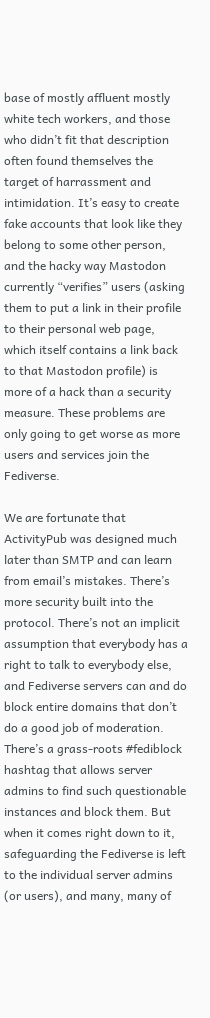base of mostly affluent mostly white tech workers, and those who didn’t fit that description often found themselves the target of harrassment and intimidation. It’s easy to create fake accounts that look like they belong to some other person, and the hacky way Mastodon currently “verifies” users (asking them to put a link in their profile to their personal web page, which itself contains a link back to that Mastodon profile) is more of a hack than a security measure. These problems are only going to get worse as more users and services join the Fediverse.

We are fortunate that ActivityPub was designed much later than SMTP and can learn from email’s mistakes. There’s more security built into the protocol. There’s not an implicit assumption that everybody has a right to talk to everybody else, and Fediverse servers can and do block entire domains that don’t do a good job of moderation. There’s a grass-roots #fediblock hashtag that allows server admins to find such questionable instances and block them. But when it comes right down to it, safeguarding the Fediverse is left to the individual server admins (or users), and many, many of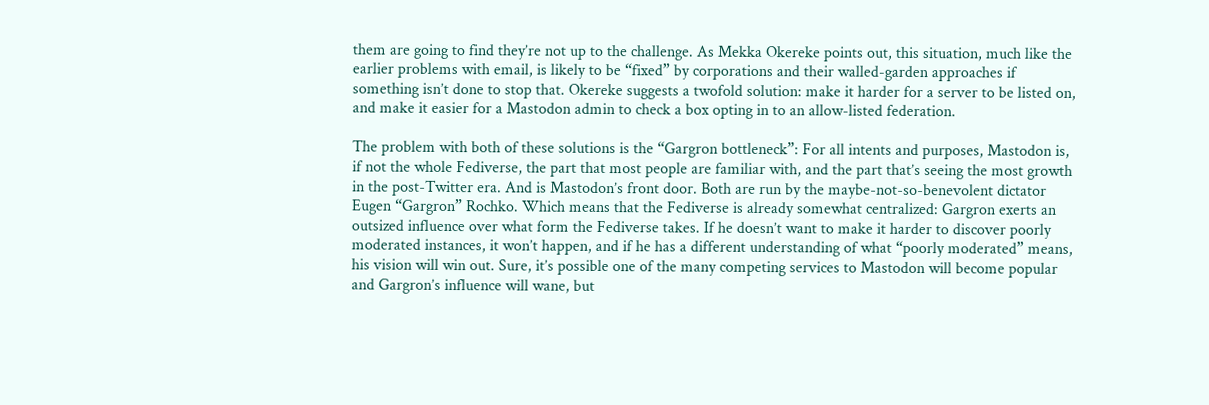them are going to find they’re not up to the challenge. As Mekka Okereke points out, this situation, much like the earlier problems with email, is likely to be “fixed” by corporations and their walled-garden approaches if something isn’t done to stop that. Okereke suggests a twofold solution: make it harder for a server to be listed on, and make it easier for a Mastodon admin to check a box opting in to an allow-listed federation.

The problem with both of these solutions is the “Gargron bottleneck”: For all intents and purposes, Mastodon is, if not the whole Fediverse, the part that most people are familiar with, and the part that’s seeing the most growth in the post-Twitter era. And is Mastodon’s front door. Both are run by the maybe-not-so-benevolent dictator Eugen “Gargron” Rochko. Which means that the Fediverse is already somewhat centralized: Gargron exerts an outsized influence over what form the Fediverse takes. If he doesn’t want to make it harder to discover poorly moderated instances, it won’t happen, and if he has a different understanding of what “poorly moderated” means, his vision will win out. Sure, it’s possible one of the many competing services to Mastodon will become popular and Gargron’s influence will wane, but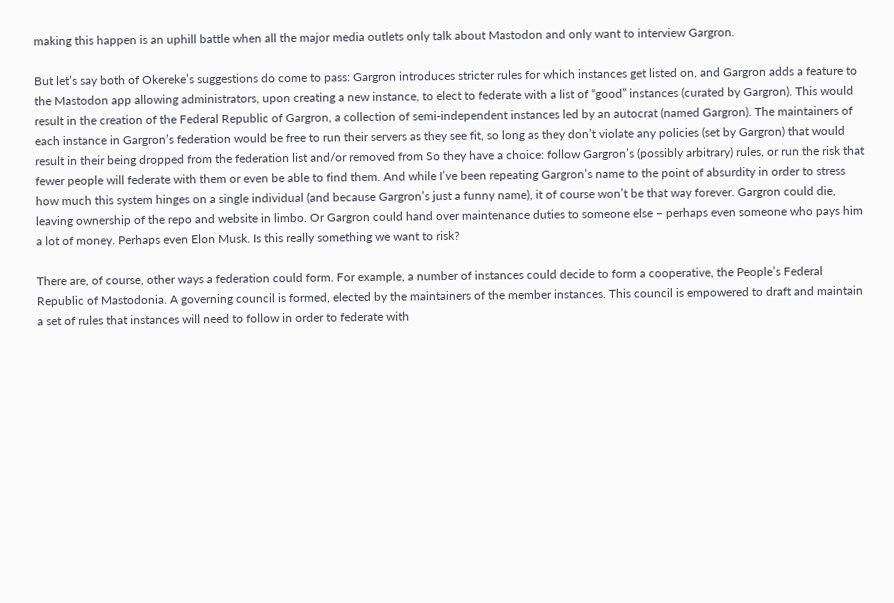making this happen is an uphill battle when all the major media outlets only talk about Mastodon and only want to interview Gargron.

But let’s say both of Okereke’s suggestions do come to pass: Gargron introduces stricter rules for which instances get listed on, and Gargron adds a feature to the Mastodon app allowing administrators, upon creating a new instance, to elect to federate with a list of “good” instances (curated by Gargron). This would result in the creation of the Federal Republic of Gargron, a collection of semi-independent instances led by an autocrat (named Gargron). The maintainers of each instance in Gargron’s federation would be free to run their servers as they see fit, so long as they don’t violate any policies (set by Gargron) that would result in their being dropped from the federation list and/or removed from So they have a choice: follow Gargron’s (possibly arbitrary) rules, or run the risk that fewer people will federate with them or even be able to find them. And while I’ve been repeating Gargron’s name to the point of absurdity in order to stress how much this system hinges on a single individual (and because Gargron’s just a funny name), it of course won’t be that way forever. Gargron could die, leaving ownership of the repo and website in limbo. Or Gargron could hand over maintenance duties to someone else – perhaps even someone who pays him a lot of money. Perhaps even Elon Musk. Is this really something we want to risk?

There are, of course, other ways a federation could form. For example, a number of instances could decide to form a cooperative, the People’s Federal Republic of Mastodonia. A governing council is formed, elected by the maintainers of the member instances. This council is empowered to draft and maintain a set of rules that instances will need to follow in order to federate with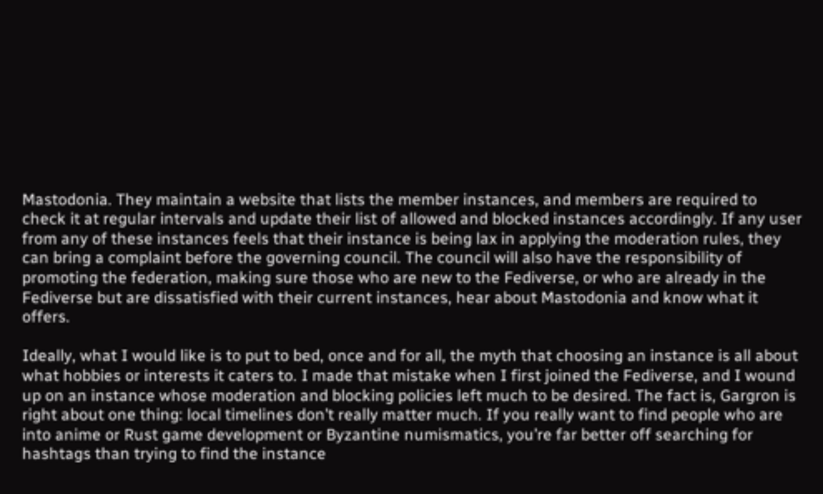Mastodonia. They maintain a website that lists the member instances, and members are required to check it at regular intervals and update their list of allowed and blocked instances accordingly. If any user from any of these instances feels that their instance is being lax in applying the moderation rules, they can bring a complaint before the governing council. The council will also have the responsibility of promoting the federation, making sure those who are new to the Fediverse, or who are already in the Fediverse but are dissatisfied with their current instances, hear about Mastodonia and know what it offers.

Ideally, what I would like is to put to bed, once and for all, the myth that choosing an instance is all about what hobbies or interests it caters to. I made that mistake when I first joined the Fediverse, and I wound up on an instance whose moderation and blocking policies left much to be desired. The fact is, Gargron is right about one thing: local timelines don’t really matter much. If you really want to find people who are into anime or Rust game development or Byzantine numismatics, you’re far better off searching for hashtags than trying to find the instance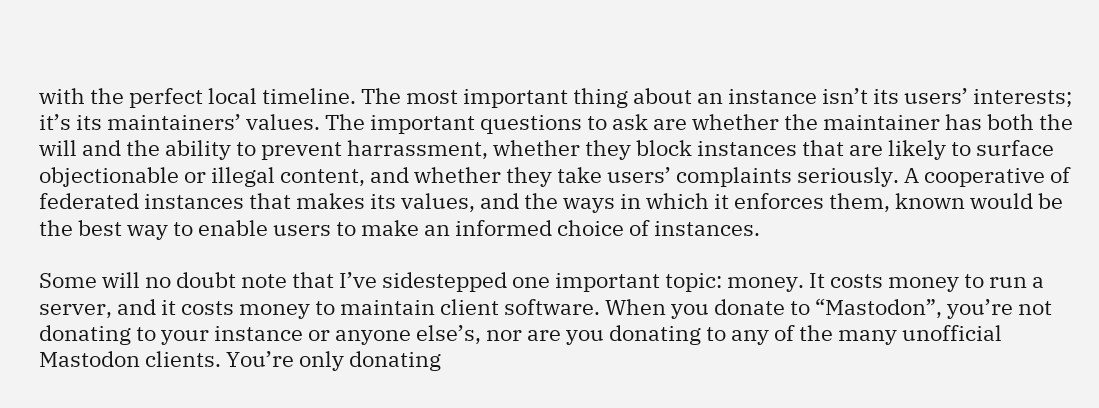with the perfect local timeline. The most important thing about an instance isn’t its users’ interests; it’s its maintainers’ values. The important questions to ask are whether the maintainer has both the will and the ability to prevent harrassment, whether they block instances that are likely to surface objectionable or illegal content, and whether they take users’ complaints seriously. A cooperative of federated instances that makes its values, and the ways in which it enforces them, known would be the best way to enable users to make an informed choice of instances.

Some will no doubt note that I’ve sidestepped one important topic: money. It costs money to run a server, and it costs money to maintain client software. When you donate to “Mastodon”, you’re not donating to your instance or anyone else’s, nor are you donating to any of the many unofficial Mastodon clients. You’re only donating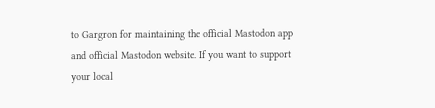to Gargron for maintaining the official Mastodon app and official Mastodon website. If you want to support your local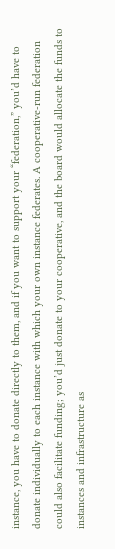instance, you have to donate directly to them, and if you want to support your “federation,” you’d have to donate individually to each instance with which your own instance federates. A cooperative-run federation could also facilitate funding; you’d just donate to your cooperative, and the board would allocate the funds to instances and infrastructure as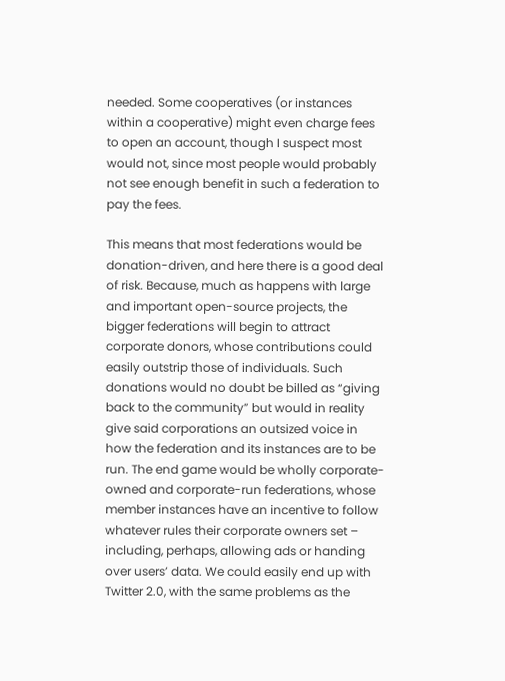needed. Some cooperatives (or instances within a cooperative) might even charge fees to open an account, though I suspect most would not, since most people would probably not see enough benefit in such a federation to pay the fees.

This means that most federations would be donation-driven, and here there is a good deal of risk. Because, much as happens with large and important open-source projects, the bigger federations will begin to attract corporate donors, whose contributions could easily outstrip those of individuals. Such donations would no doubt be billed as “giving back to the community” but would in reality give said corporations an outsized voice in how the federation and its instances are to be run. The end game would be wholly corporate-owned and corporate-run federations, whose member instances have an incentive to follow whatever rules their corporate owners set – including, perhaps, allowing ads or handing over users’ data. We could easily end up with Twitter 2.0, with the same problems as the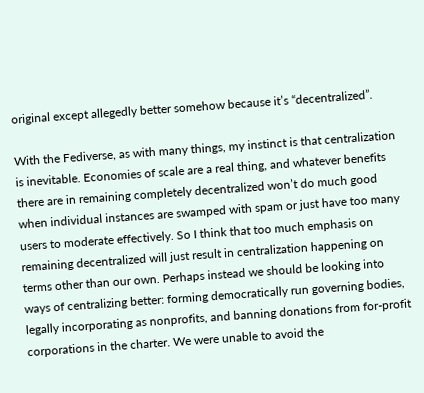original except allegedly better somehow because it’s “decentralized”.

With the Fediverse, as with many things, my instinct is that centralization is inevitable. Economies of scale are a real thing, and whatever benefits there are in remaining completely decentralized won’t do much good when individual instances are swamped with spam or just have too many users to moderate effectively. So I think that too much emphasis on remaining decentralized will just result in centralization happening on terms other than our own. Perhaps instead we should be looking into ways of centralizing better: forming democratically run governing bodies, legally incorporating as nonprofits, and banning donations from for-profit corporations in the charter. We were unable to avoid the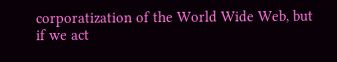corporatization of the World Wide Web, but if we act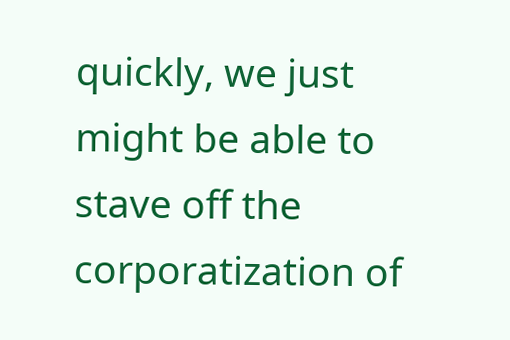quickly, we just might be able to stave off the corporatization of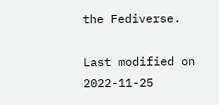the Fediverse.

Last modified on 2022-11-25